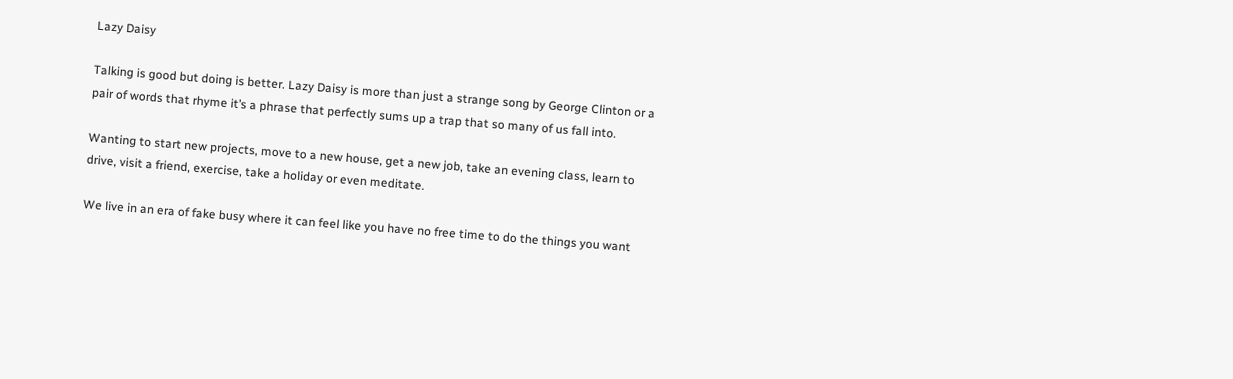Lazy Daisy

Talking is good but doing is better. Lazy Daisy is more than just a strange song by George Clinton or a pair of words that rhyme it’s a phrase that perfectly sums up a trap that so many of us fall into.

Wanting to start new projects, move to a new house, get a new job, take an evening class, learn to drive, visit a friend, exercise, take a holiday or even meditate.

We live in an era of fake busy where it can feel like you have no free time to do the things you want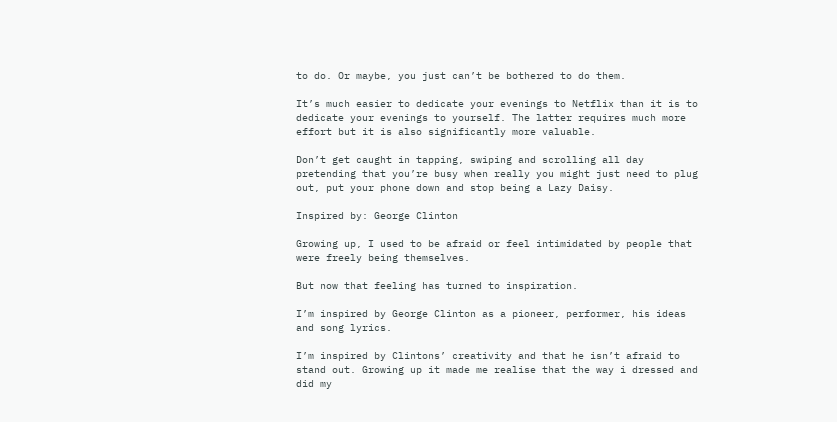to do. Or maybe, you just can’t be bothered to do them.

It’s much easier to dedicate your evenings to Netflix than it is to dedicate your evenings to yourself. The latter requires much more effort but it is also significantly more valuable.

Don’t get caught in tapping, swiping and scrolling all day pretending that you’re busy when really you might just need to plug out, put your phone down and stop being a Lazy Daisy.

Inspired by: George Clinton

Growing up, I used to be afraid or feel intimidated by people that were freely being themselves.

But now that feeling has turned to inspiration.

I’m inspired by George Clinton as a pioneer, performer, his ideas and song lyrics.

I’m inspired by Clintons’ creativity and that he isn’t afraid to stand out. Growing up it made me realise that the way i dressed and did my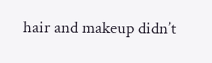hair and makeup didn’t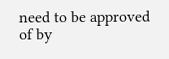need to be approved of by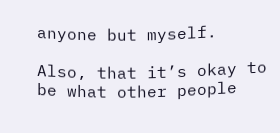anyone but myself.

Also, that it’s okay to be what other people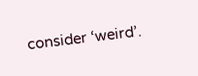consider ‘weird’.